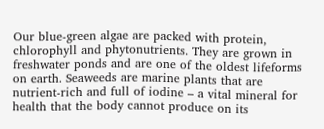Our blue-green algae are packed with protein, chlorophyll and phytonutrients. They are grown in freshwater ponds and are one of the oldest lifeforms on earth. Seaweeds are marine plants that are nutrient-rich and full of iodine – a vital mineral for health that the body cannot produce on its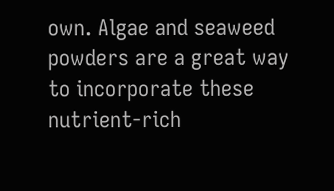own. Algae and seaweed powders are a great way to incorporate these nutrient-rich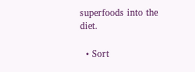superfoods into the diet.

  • Sort